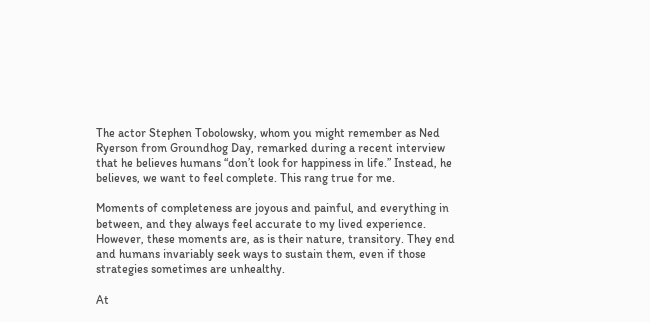The actor Stephen Tobolowsky, whom you might remember as Ned Ryerson from Groundhog Day, remarked during a recent interview that he believes humans “don’t look for happiness in life.” Instead, he believes, we want to feel complete. This rang true for me.

Moments of completeness are joyous and painful, and everything in between, and they always feel accurate to my lived experience. However, these moments are, as is their nature, transitory. They end and humans invariably seek ways to sustain them, even if those strategies sometimes are unhealthy.

At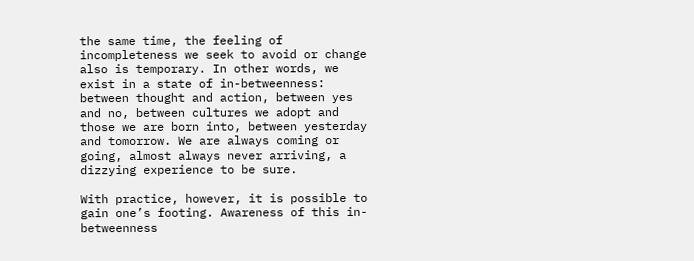the same time, the feeling of incompleteness we seek to avoid or change also is temporary. In other words, we exist in a state of in-betweenness: between thought and action, between yes and no, between cultures we adopt and those we are born into, between yesterday and tomorrow. We are always coming or going, almost always never arriving, a dizzying experience to be sure.

With practice, however, it is possible to gain one’s footing. Awareness of this in-betweenness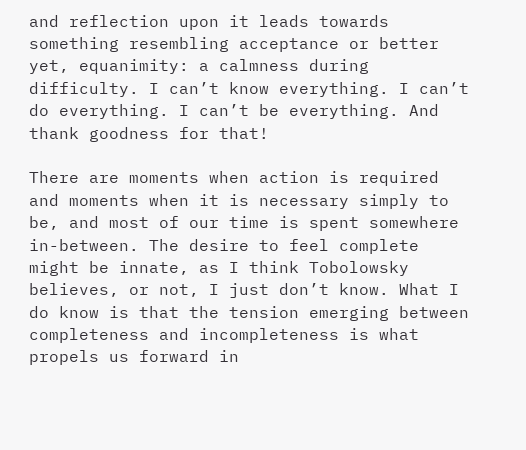and reflection upon it leads towards something resembling acceptance or better yet, equanimity: a calmness during difficulty. I can’t know everything. I can’t do everything. I can’t be everything. And thank goodness for that!

There are moments when action is required and moments when it is necessary simply to be, and most of our time is spent somewhere in-between. The desire to feel complete might be innate, as I think Tobolowsky believes, or not, I just don’t know. What I do know is that the tension emerging between completeness and incompleteness is what propels us forward in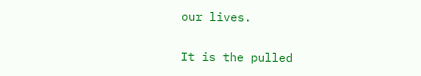our lives.

It is the pulled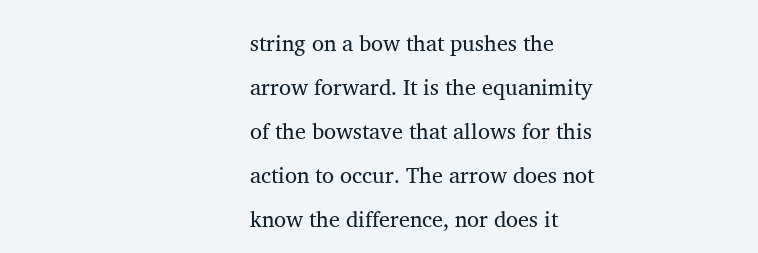string on a bow that pushes the arrow forward. It is the equanimity of the bowstave that allows for this action to occur. The arrow does not know the difference, nor does it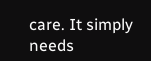care. It simply needs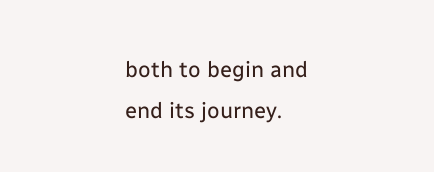both to begin and end its journey.